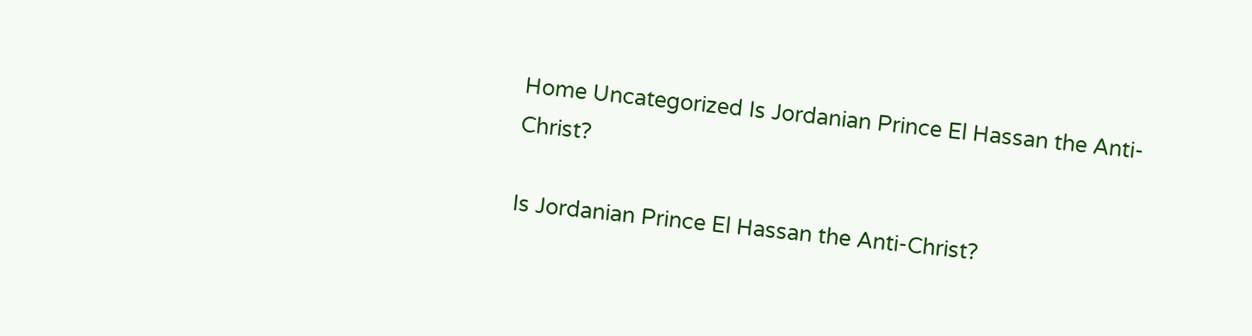Home Uncategorized Is Jordanian Prince El Hassan the Anti-Christ?

Is Jordanian Prince El Hassan the Anti-Christ?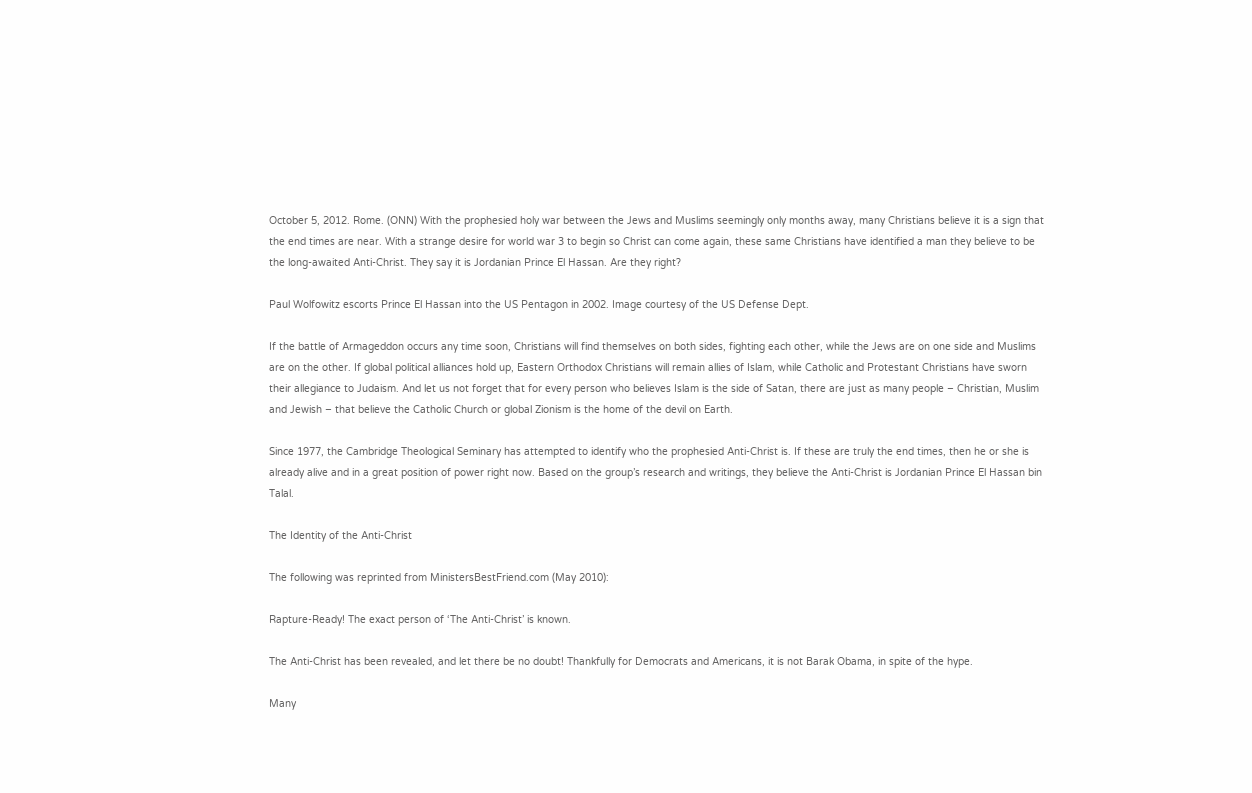October 5, 2012. Rome. (ONN) With the prophesied holy war between the Jews and Muslims seemingly only months away, many Christians believe it is a sign that the end times are near. With a strange desire for world war 3 to begin so Christ can come again, these same Christians have identified a man they believe to be the long-awaited Anti-Christ. They say it is Jordanian Prince El Hassan. Are they right?

Paul Wolfowitz escorts Prince El Hassan into the US Pentagon in 2002. Image courtesy of the US Defense Dept.

If the battle of Armageddon occurs any time soon, Christians will find themselves on both sides, fighting each other, while the Jews are on one side and Muslims are on the other. If global political alliances hold up, Eastern Orthodox Christians will remain allies of Islam, while Catholic and Protestant Christians have sworn their allegiance to Judaism. And let us not forget that for every person who believes Islam is the side of Satan, there are just as many people – Christian, Muslim and Jewish – that believe the Catholic Church or global Zionism is the home of the devil on Earth.

Since 1977, the Cambridge Theological Seminary has attempted to identify who the prophesied Anti-Christ is. If these are truly the end times, then he or she is already alive and in a great position of power right now. Based on the group’s research and writings, they believe the Anti-Christ is Jordanian Prince El Hassan bin Talal.

The Identity of the Anti-Christ

The following was reprinted from MinistersBestFriend.com (May 2010):

Rapture-Ready! The exact person of ‘The Anti-Christ’ is known.

The Anti-Christ has been revealed, and let there be no doubt! Thankfully for Democrats and Americans, it is not Barak Obama, in spite of the hype.

Many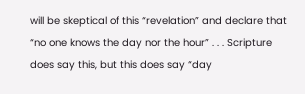will be skeptical of this “revelation” and declare that “no one knows the day nor the hour” . . . Scripture does say this, but this does say “day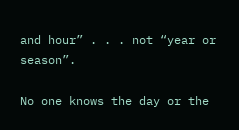and hour” . . . not “year or season”.

No one knows the day or the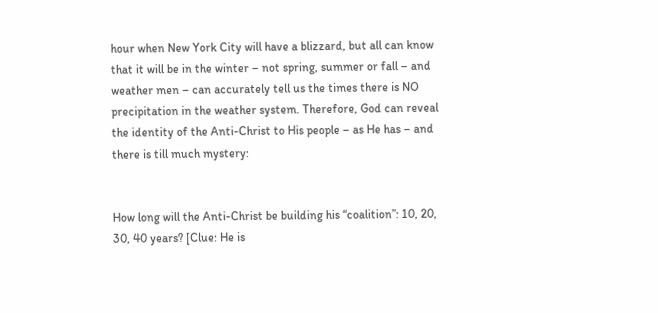hour when New York City will have a blizzard, but all can know that it will be in the winter – not spring, summer or fall – and weather men – can accurately tell us the times there is NO precipitation in the weather system. Therefore, God can reveal the identity of the Anti-Christ to His people – as He has – and there is till much mystery:


How long will the Anti-Christ be building his “coalition”: 10, 20, 30, 40 years? [Clue: He is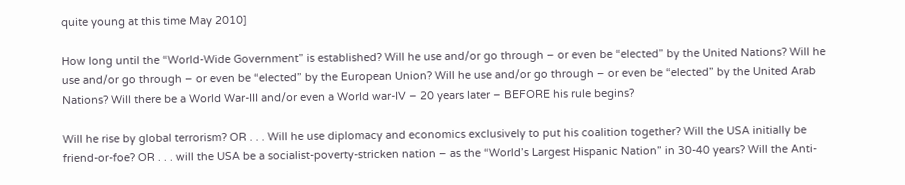quite young at this time May 2010]

How long until the “World-Wide Government” is established? Will he use and/or go through – or even be “elected” by the United Nations? Will he use and/or go through – or even be “elected” by the European Union? Will he use and/or go through – or even be “elected” by the United Arab Nations? Will there be a World War-III and/or even a World war-IV – 20 years later – BEFORE his rule begins?

Will he rise by global terrorism? OR . . . Will he use diplomacy and economics exclusively to put his coalition together? Will the USA initially be friend-or-foe? OR . . . will the USA be a socialist-poverty-stricken nation – as the “World’s Largest Hispanic Nation” in 30-40 years? Will the Anti-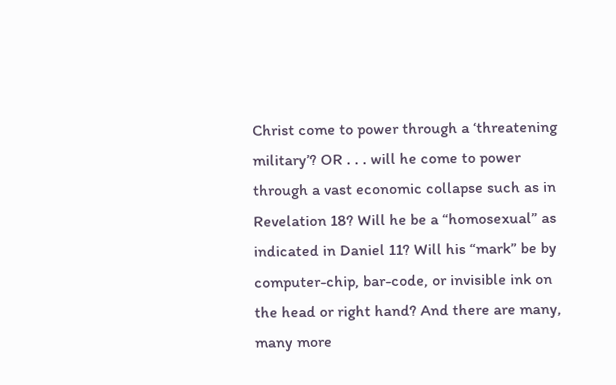Christ come to power through a ‘threatening military’? OR . . . will he come to power through a vast economic collapse such as in Revelation 18? Will he be a “homosexual” as indicated in Daniel 11? Will his “mark” be by computer-chip, bar-code, or invisible ink on the head or right hand? And there are many, many more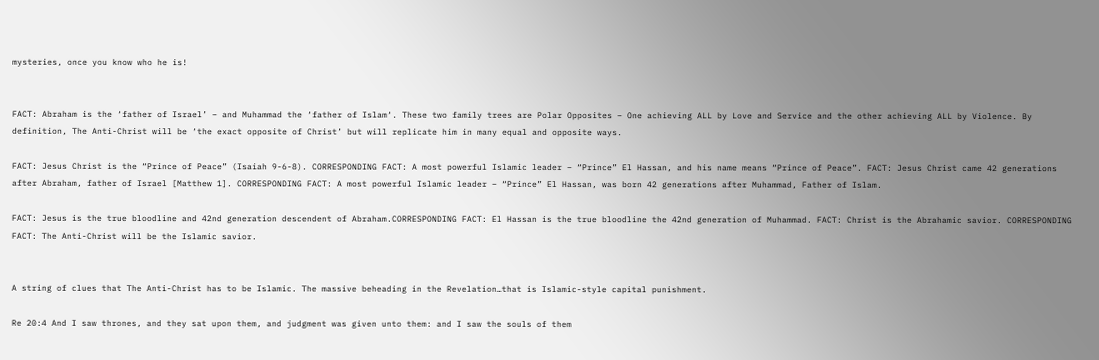mysteries, once you know who he is!


FACT: Abraham is the ‘father of Israel’ – and Muhammad the ‘father of Islam‘. These two family trees are Polar Opposites – One achieving ALL by Love and Service and the other achieving ALL by Violence. By definition, The Anti-Christ will be ‘the exact opposite of Christ’ but will replicate him in many equal and opposite ways.

FACT: Jesus Christ is the “Prince of Peace” (Isaiah 9-6-8). CORRESPONDING FACT: A most powerful Islamic leader – “Prince” El Hassan, and his name means “Prince of Peace”. FACT: Jesus Christ came 42 generations after Abraham, father of Israel [Matthew 1]. CORRESPONDING FACT: A most powerful Islamic leader – “Prince” El Hassan, was born 42 generations after Muhammad, Father of Islam.

FACT: Jesus is the true bloodline and 42nd generation descendent of Abraham.CORRESPONDING FACT: El Hassan is the true bloodline the 42nd generation of Muhammad. FACT: Christ is the Abrahamic savior. CORRESPONDING FACT: The Anti-Christ will be the Islamic savior.


A string of clues that The Anti-Christ has to be Islamic. The massive beheading in the Revelation…that is Islamic-style capital punishment.

Re 20:4 And I saw thrones, and they sat upon them, and judgment was given unto them: and I saw the souls of them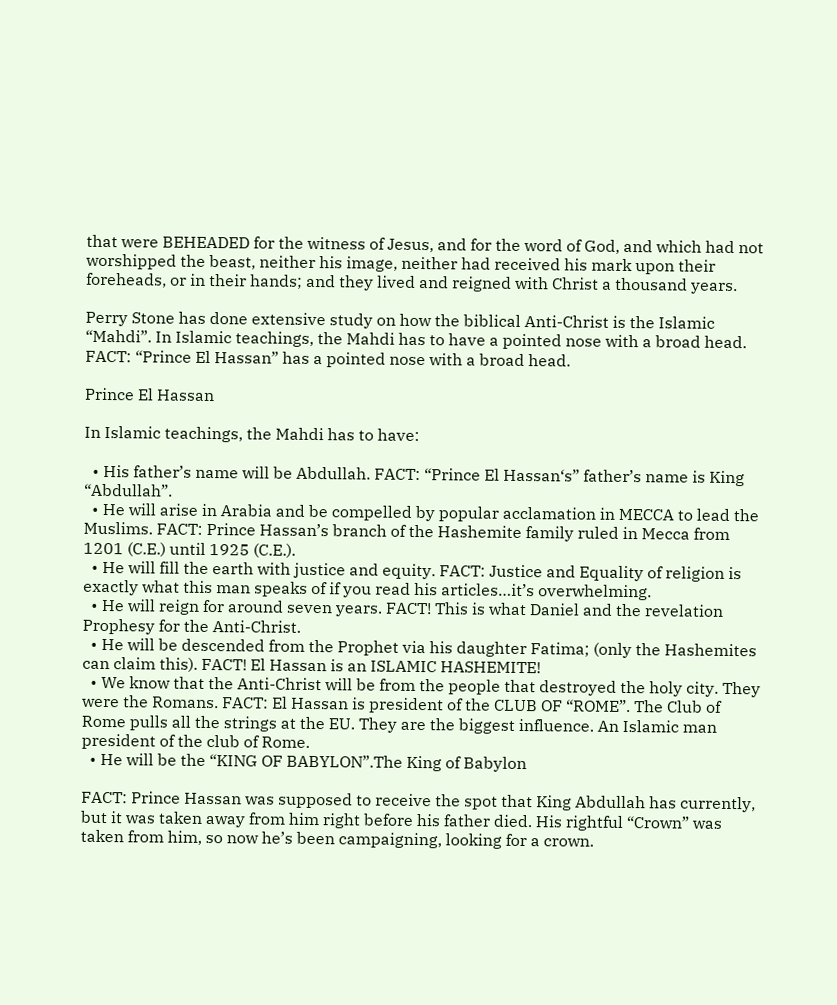that were BEHEADED for the witness of Jesus, and for the word of God, and which had not worshipped the beast, neither his image, neither had received his mark upon their foreheads, or in their hands; and they lived and reigned with Christ a thousand years.

Perry Stone has done extensive study on how the biblical Anti-Christ is the Islamic “Mahdi”. In Islamic teachings, the Mahdi has to have a pointed nose with a broad head. FACT: “Prince El Hassan” has a pointed nose with a broad head.

Prince El Hassan

In Islamic teachings, the Mahdi has to have:

  • His father’s name will be Abdullah. FACT: “Prince El Hassan‘s” father’s name is King “Abdullah”.
  • He will arise in Arabia and be compelled by popular acclamation in MECCA to lead the Muslims. FACT: Prince Hassan’s branch of the Hashemite family ruled in Mecca from 1201 (C.E.) until 1925 (C.E.).
  • He will fill the earth with justice and equity. FACT: Justice and Equality of religion is exactly what this man speaks of if you read his articles…it’s overwhelming.
  • He will reign for around seven years. FACT! This is what Daniel and the revelation Prophesy for the Anti-Christ.
  • He will be descended from the Prophet via his daughter Fatima; (only the Hashemites can claim this). FACT! El Hassan is an ISLAMIC HASHEMITE!
  • We know that the Anti-Christ will be from the people that destroyed the holy city. They were the Romans. FACT: El Hassan is president of the CLUB OF “ROME”. The Club of Rome pulls all the strings at the EU. They are the biggest influence. An Islamic man president of the club of Rome.
  • He will be the “KING OF BABYLON”.The King of Babylon

FACT: Prince Hassan was supposed to receive the spot that King Abdullah has currently, but it was taken away from him right before his father died. His rightful “Crown” was taken from him, so now he’s been campaigning, looking for a crown.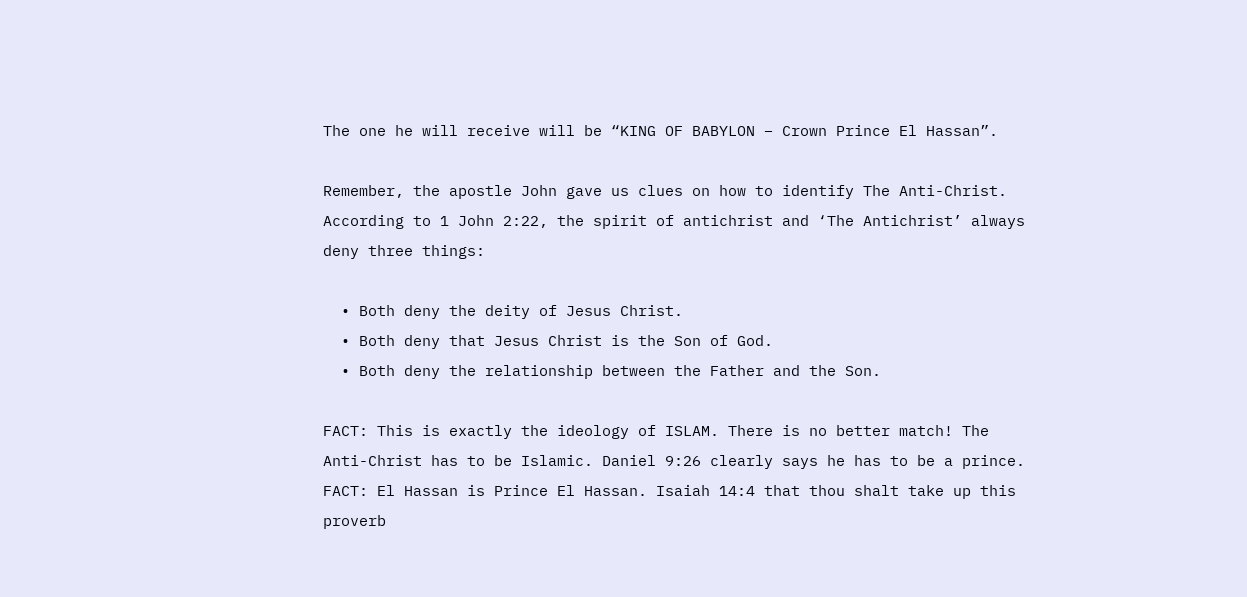The one he will receive will be “KING OF BABYLON – Crown Prince El Hassan”.

Remember, the apostle John gave us clues on how to identify The Anti-Christ. According to 1 John 2:22, the spirit of antichrist and ‘The Antichrist’ always deny three things:

  • Both deny the deity of Jesus Christ.
  • Both deny that Jesus Christ is the Son of God.
  • Both deny the relationship between the Father and the Son.

FACT: This is exactly the ideology of ISLAM. There is no better match! The Anti-Christ has to be Islamic. Daniel 9:26 clearly says he has to be a prince. FACT: El Hassan is Prince El Hassan. Isaiah 14:4 that thou shalt take up this proverb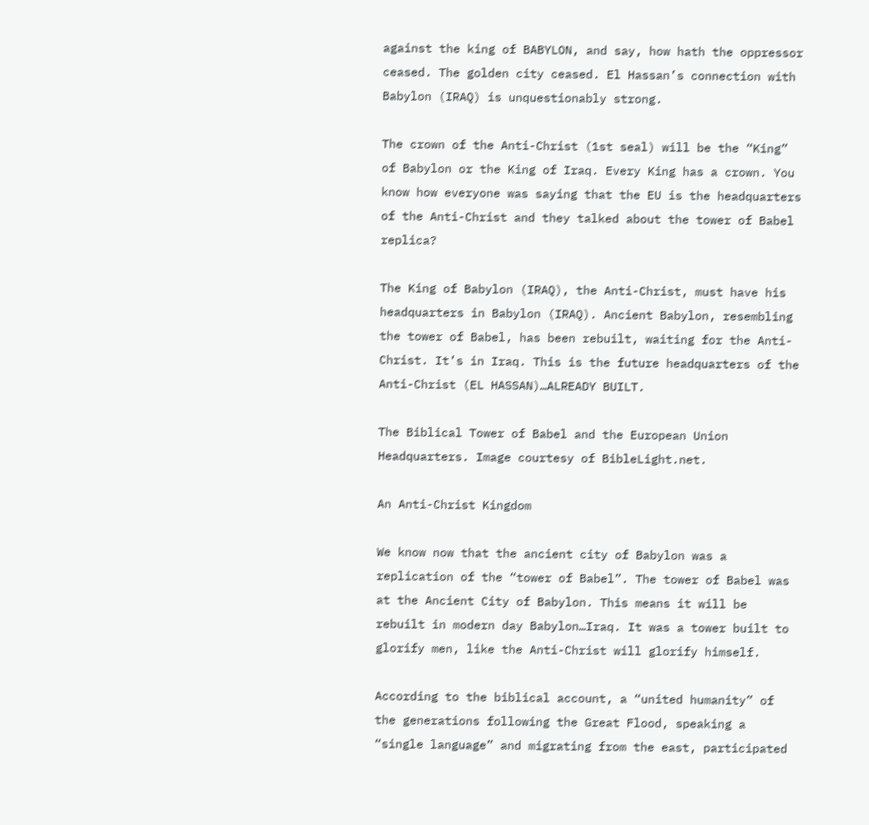against the king of BABYLON, and say, how hath the oppressor ceased. The golden city ceased. El Hassan’s connection with Babylon (IRAQ) is unquestionably strong.

The crown of the Anti-Christ (1st seal) will be the “King” of Babylon or the King of Iraq. Every King has a crown. You know how everyone was saying that the EU is the headquarters of the Anti-Christ and they talked about the tower of Babel replica?

The King of Babylon (IRAQ), the Anti-Christ, must have his headquarters in Babylon (IRAQ). Ancient Babylon, resembling the tower of Babel, has been rebuilt, waiting for the Anti-Christ. It’s in Iraq. This is the future headquarters of the Anti-Christ (EL HASSAN)…ALREADY BUILT.

The Biblical Tower of Babel and the European Union Headquarters. Image courtesy of BibleLight.net.

An Anti-Christ Kingdom

We know now that the ancient city of Babylon was a replication of the “tower of Babel”. The tower of Babel was at the Ancient City of Babylon. This means it will be rebuilt in modern day Babylon…Iraq. It was a tower built to glorify men, like the Anti-Christ will glorify himself.

According to the biblical account, a “united humanity” of the generations following the Great Flood, speaking a “single language” and migrating from the east, participated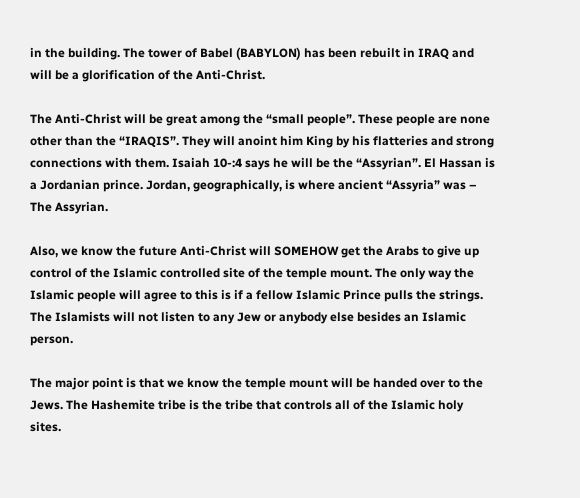in the building. The tower of Babel (BABYLON) has been rebuilt in IRAQ and will be a glorification of the Anti-Christ.

The Anti-Christ will be great among the “small people”. These people are none other than the “IRAQIS”. They will anoint him King by his flatteries and strong connections with them. Isaiah 10-:4 says he will be the “Assyrian”. El Hassan is a Jordanian prince. Jordan, geographically, is where ancient “Assyria” was – The Assyrian.

Also, we know the future Anti-Christ will SOMEHOW get the Arabs to give up control of the Islamic controlled site of the temple mount. The only way the Islamic people will agree to this is if a fellow Islamic Prince pulls the strings. The Islamists will not listen to any Jew or anybody else besides an Islamic person.

The major point is that we know the temple mount will be handed over to the Jews. The Hashemite tribe is the tribe that controls all of the Islamic holy sites.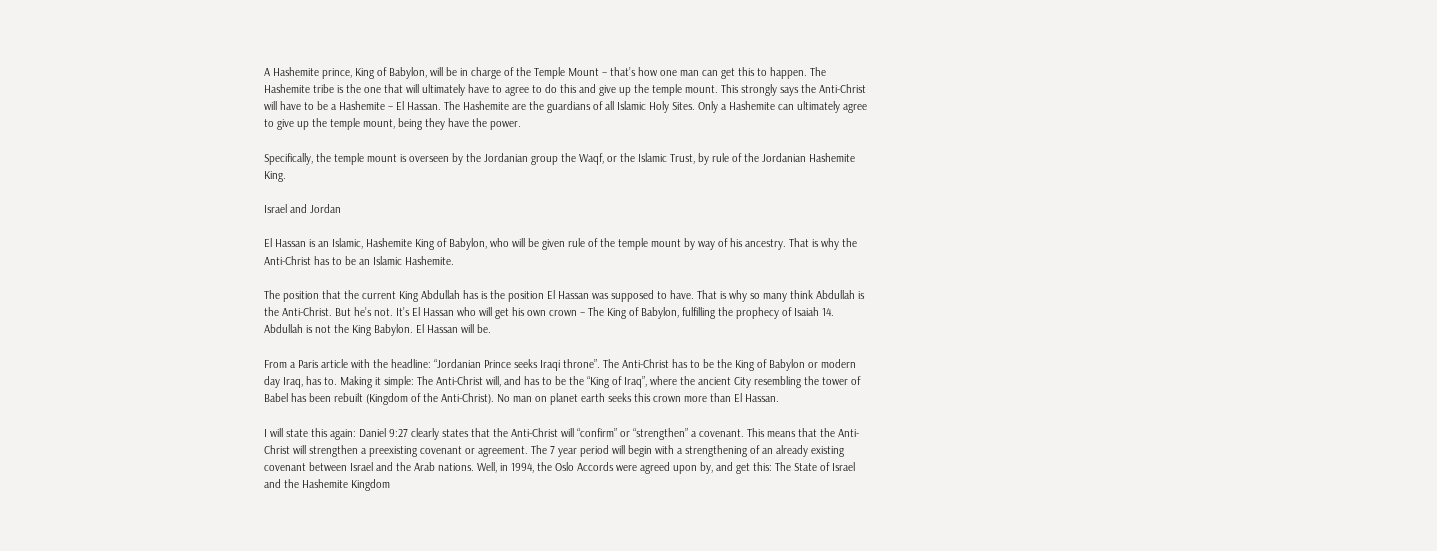A Hashemite prince, King of Babylon, will be in charge of the Temple Mount – that’s how one man can get this to happen. The Hashemite tribe is the one that will ultimately have to agree to do this and give up the temple mount. This strongly says the Anti-Christ will have to be a Hashemite – El Hassan. The Hashemite are the guardians of all Islamic Holy Sites. Only a Hashemite can ultimately agree to give up the temple mount, being they have the power.

Specifically, the temple mount is overseen by the Jordanian group the Waqf, or the Islamic Trust, by rule of the Jordanian Hashemite King.

Israel and Jordan

El Hassan is an Islamic, Hashemite King of Babylon, who will be given rule of the temple mount by way of his ancestry. That is why the Anti-Christ has to be an Islamic Hashemite.

The position that the current King Abdullah has is the position El Hassan was supposed to have. That is why so many think Abdullah is the Anti-Christ. But he’s not. It’s El Hassan who will get his own crown – The King of Babylon, fulfilling the prophecy of Isaiah 14. Abdullah is not the King Babylon. El Hassan will be.

From a Paris article with the headline: “Jordanian Prince seeks Iraqi throne”. The Anti-Christ has to be the King of Babylon or modern day Iraq, has to. Making it simple: The Anti-Christ will, and has to be the “King of Iraq”, where the ancient City resembling the tower of Babel has been rebuilt (Kingdom of the Anti-Christ). No man on planet earth seeks this crown more than El Hassan.

I will state this again: Daniel 9:27 clearly states that the Anti-Christ will “confirm” or “strengthen” a covenant. This means that the Anti-Christ will strengthen a preexisting covenant or agreement. The 7 year period will begin with a strengthening of an already existing covenant between Israel and the Arab nations. Well, in 1994, the Oslo Accords were agreed upon by, and get this: The State of Israel and the Hashemite Kingdom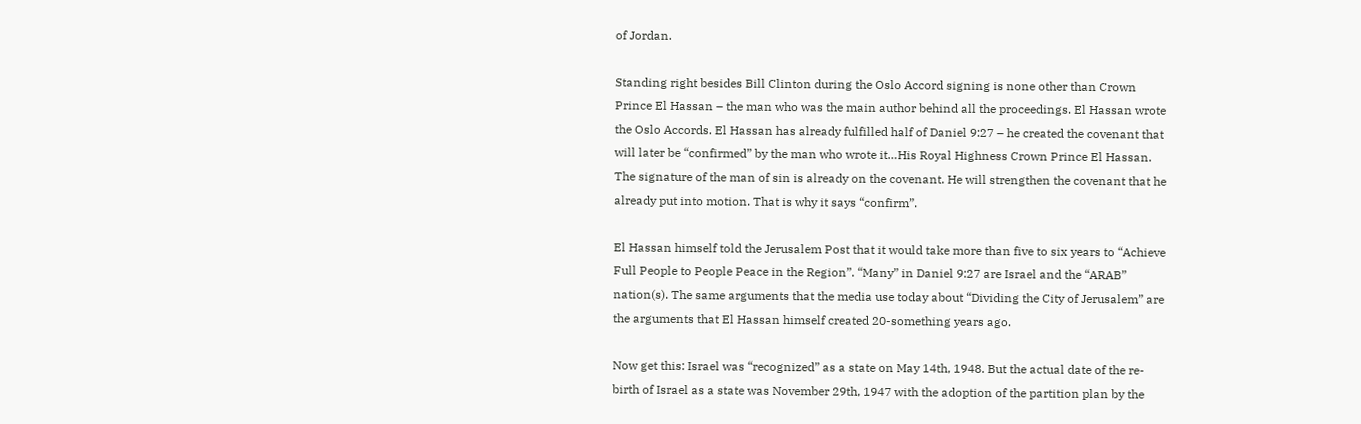of Jordan.

Standing right besides Bill Clinton during the Oslo Accord signing is none other than Crown Prince El Hassan – the man who was the main author behind all the proceedings. El Hassan wrote the Oslo Accords. El Hassan has already fulfilled half of Daniel 9:27 – he created the covenant that will later be “confirmed” by the man who wrote it…His Royal Highness Crown Prince El Hassan. The signature of the man of sin is already on the covenant. He will strengthen the covenant that he already put into motion. That is why it says “confirm”.

El Hassan himself told the Jerusalem Post that it would take more than five to six years to “Achieve Full People to People Peace in the Region”. “Many” in Daniel 9:27 are Israel and the “ARAB” nation(s). The same arguments that the media use today about “Dividing the City of Jerusalem” are the arguments that El Hassan himself created 20-something years ago.

Now get this: Israel was “recognized” as a state on May 14th, 1948. But the actual date of the re-birth of Israel as a state was November 29th, 1947 with the adoption of the partition plan by the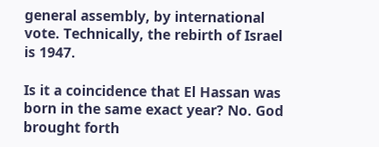general assembly, by international vote. Technically, the rebirth of Israel is 1947.

Is it a coincidence that El Hassan was born in the same exact year? No. God brought forth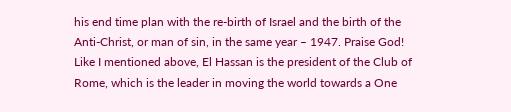his end time plan with the re-birth of Israel and the birth of the Anti-Christ, or man of sin, in the same year – 1947. Praise God! Like I mentioned above, El Hassan is the president of the Club of Rome, which is the leader in moving the world towards a One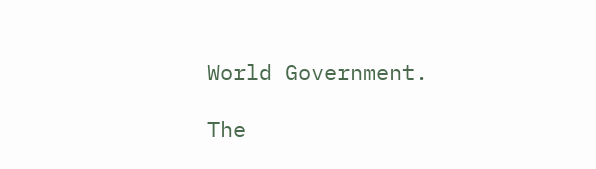World Government.

The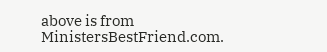above is from MinistersBestFriend.com.